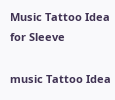Music Tattoo Idea for Sleeve

music Tattoo Idea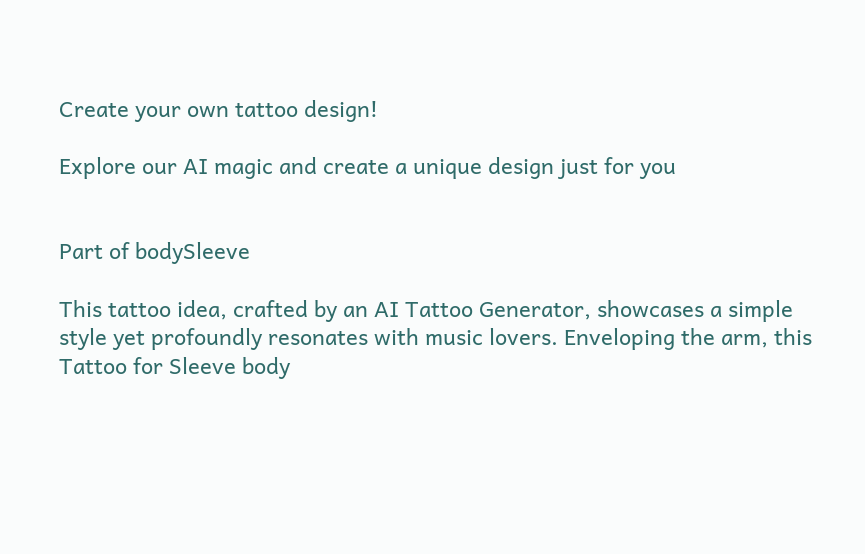Create your own tattoo design!

Explore our AI magic and create a unique design just for you


Part of bodySleeve

This tattoo idea, crafted by an AI Tattoo Generator, showcases a simple style yet profoundly resonates with music lovers. Enveloping the arm, this Tattoo for Sleeve body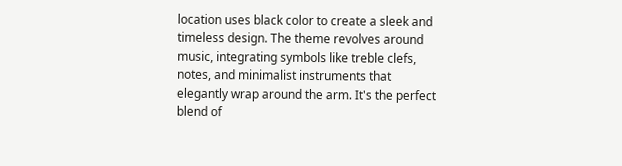location uses black color to create a sleek and timeless design. The theme revolves around music, integrating symbols like treble clefs, notes, and minimalist instruments that elegantly wrap around the arm. It's the perfect blend of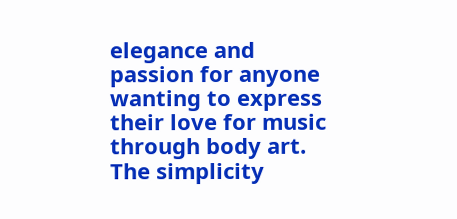elegance and passion for anyone wanting to express their love for music through body art. The simplicity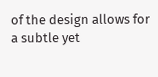of the design allows for a subtle yet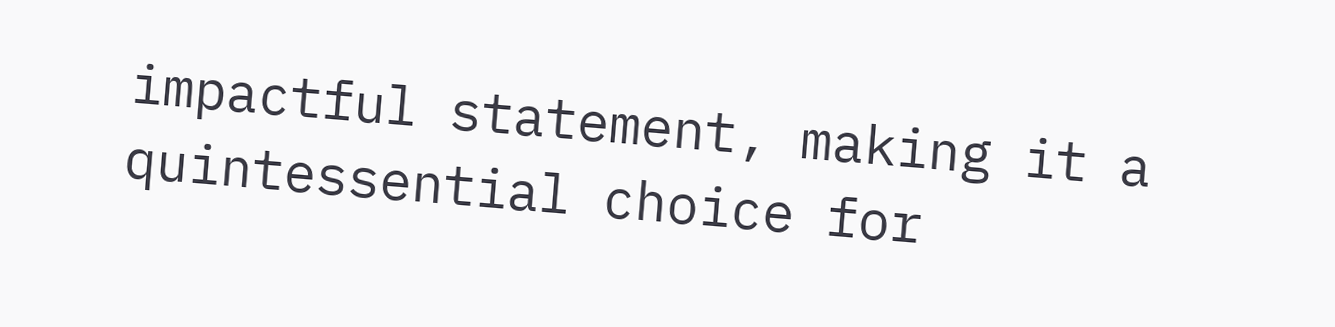impactful statement, making it a quintessential choice for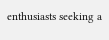enthusiasts seeking a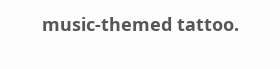music-themed tattoo.